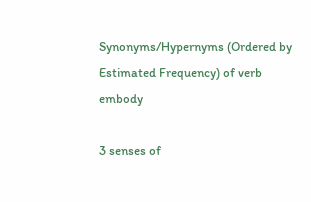Synonyms/Hypernyms (Ordered by Estimated Frequency) of verb embody

3 senses of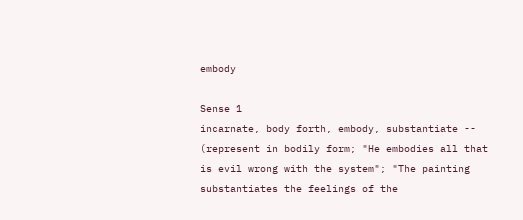embody

Sense 1
incarnate, body forth, embody, substantiate -- (represent in bodily form; "He embodies all that is evil wrong with the system"; "The painting substantiates the feelings of the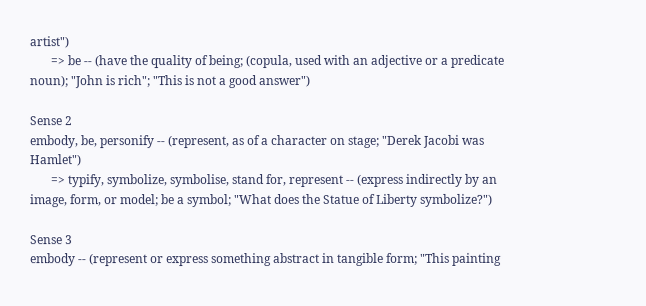artist")
       => be -- (have the quality of being; (copula, used with an adjective or a predicate noun); "John is rich"; "This is not a good answer")

Sense 2
embody, be, personify -- (represent, as of a character on stage; "Derek Jacobi was Hamlet")
       => typify, symbolize, symbolise, stand for, represent -- (express indirectly by an image, form, or model; be a symbol; "What does the Statue of Liberty symbolize?")

Sense 3
embody -- (represent or express something abstract in tangible form; "This painting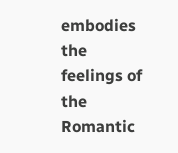embodies the feelings of the Romantic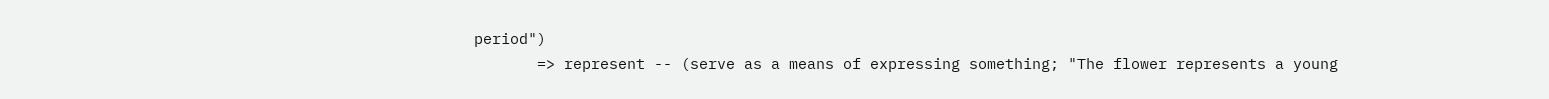period")
       => represent -- (serve as a means of expressing something; "The flower represents a young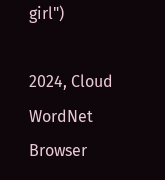girl")

2024, Cloud WordNet Browser